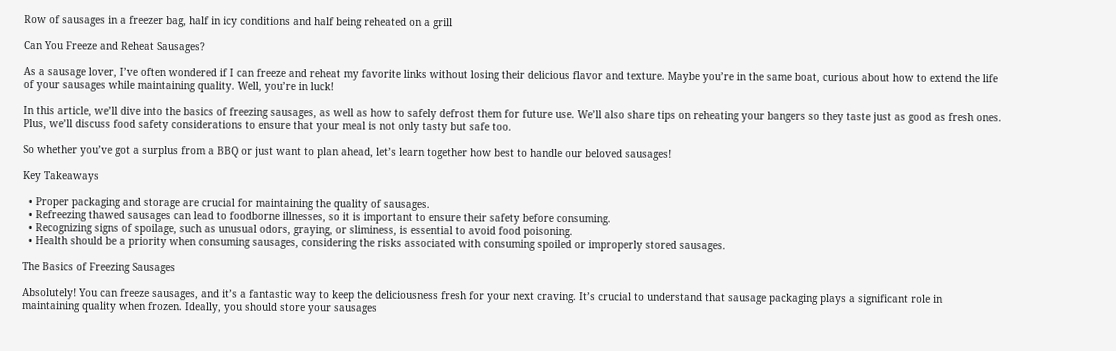Row of sausages in a freezer bag, half in icy conditions and half being reheated on a grill

Can You Freeze and Reheat Sausages?

As a sausage lover, I’ve often wondered if I can freeze and reheat my favorite links without losing their delicious flavor and texture. Maybe you’re in the same boat, curious about how to extend the life of your sausages while maintaining quality. Well, you’re in luck!

In this article, we’ll dive into the basics of freezing sausages, as well as how to safely defrost them for future use. We’ll also share tips on reheating your bangers so they taste just as good as fresh ones. Plus, we’ll discuss food safety considerations to ensure that your meal is not only tasty but safe too.

So whether you’ve got a surplus from a BBQ or just want to plan ahead, let’s learn together how best to handle our beloved sausages!

Key Takeaways

  • Proper packaging and storage are crucial for maintaining the quality of sausages.
  • Refreezing thawed sausages can lead to foodborne illnesses, so it is important to ensure their safety before consuming.
  • Recognizing signs of spoilage, such as unusual odors, graying, or sliminess, is essential to avoid food poisoning.
  • Health should be a priority when consuming sausages, considering the risks associated with consuming spoiled or improperly stored sausages.

The Basics of Freezing Sausages

Absolutely! You can freeze sausages, and it’s a fantastic way to keep the deliciousness fresh for your next craving. It’s crucial to understand that sausage packaging plays a significant role in maintaining quality when frozen. Ideally, you should store your sausages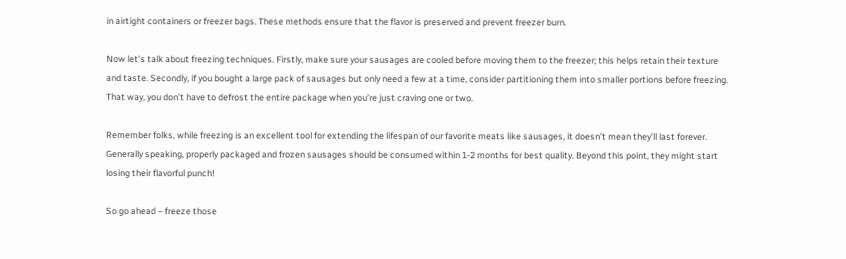in airtight containers or freezer bags. These methods ensure that the flavor is preserved and prevent freezer burn.

Now let’s talk about freezing techniques. Firstly, make sure your sausages are cooled before moving them to the freezer; this helps retain their texture and taste. Secondly, if you bought a large pack of sausages but only need a few at a time, consider partitioning them into smaller portions before freezing. That way, you don’t have to defrost the entire package when you’re just craving one or two.

Remember folks, while freezing is an excellent tool for extending the lifespan of our favorite meats like sausages, it doesn’t mean they’ll last forever. Generally speaking, properly packaged and frozen sausages should be consumed within 1-2 months for best quality. Beyond this point, they might start losing their flavorful punch!

So go ahead – freeze those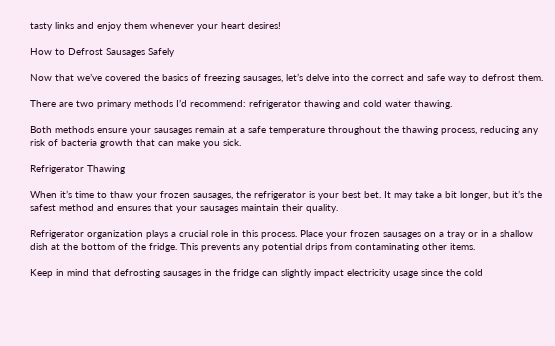tasty links and enjoy them whenever your heart desires!

How to Defrost Sausages Safely

Now that we’ve covered the basics of freezing sausages, let’s delve into the correct and safe way to defrost them.

There are two primary methods I’d recommend: refrigerator thawing and cold water thawing.

Both methods ensure your sausages remain at a safe temperature throughout the thawing process, reducing any risk of bacteria growth that can make you sick.

Refrigerator Thawing

When it’s time to thaw your frozen sausages, the refrigerator is your best bet. It may take a bit longer, but it’s the safest method and ensures that your sausages maintain their quality.

Refrigerator organization plays a crucial role in this process. Place your frozen sausages on a tray or in a shallow dish at the bottom of the fridge. This prevents any potential drips from contaminating other items.

Keep in mind that defrosting sausages in the fridge can slightly impact electricity usage since the cold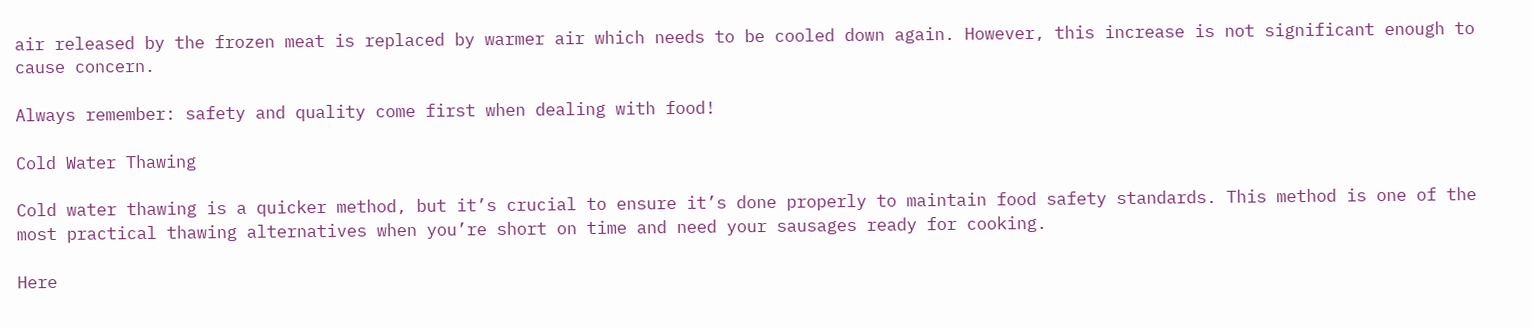air released by the frozen meat is replaced by warmer air which needs to be cooled down again. However, this increase is not significant enough to cause concern.

Always remember: safety and quality come first when dealing with food!

Cold Water Thawing

Cold water thawing is a quicker method, but it’s crucial to ensure it’s done properly to maintain food safety standards. This method is one of the most practical thawing alternatives when you’re short on time and need your sausages ready for cooking.

Here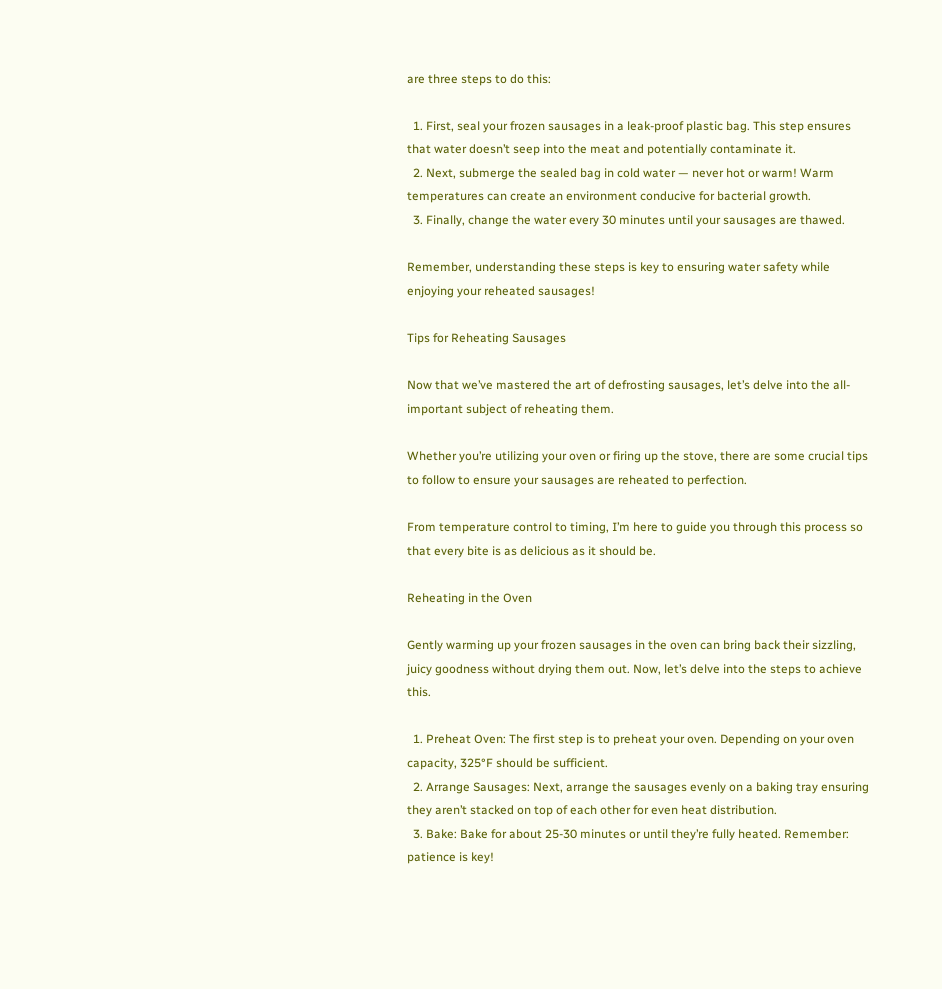are three steps to do this:

  1. First, seal your frozen sausages in a leak-proof plastic bag. This step ensures that water doesn’t seep into the meat and potentially contaminate it.
  2. Next, submerge the sealed bag in cold water — never hot or warm! Warm temperatures can create an environment conducive for bacterial growth.
  3. Finally, change the water every 30 minutes until your sausages are thawed.

Remember, understanding these steps is key to ensuring water safety while enjoying your reheated sausages!

Tips for Reheating Sausages

Now that we’ve mastered the art of defrosting sausages, let’s delve into the all-important subject of reheating them.

Whether you’re utilizing your oven or firing up the stove, there are some crucial tips to follow to ensure your sausages are reheated to perfection.

From temperature control to timing, I’m here to guide you through this process so that every bite is as delicious as it should be.

Reheating in the Oven

Gently warming up your frozen sausages in the oven can bring back their sizzling, juicy goodness without drying them out. Now, let’s delve into the steps to achieve this.

  1. Preheat Oven: The first step is to preheat your oven. Depending on your oven capacity, 325°F should be sufficient.
  2. Arrange Sausages: Next, arrange the sausages evenly on a baking tray ensuring they aren’t stacked on top of each other for even heat distribution.
  3. Bake: Bake for about 25-30 minutes or until they’re fully heated. Remember: patience is key!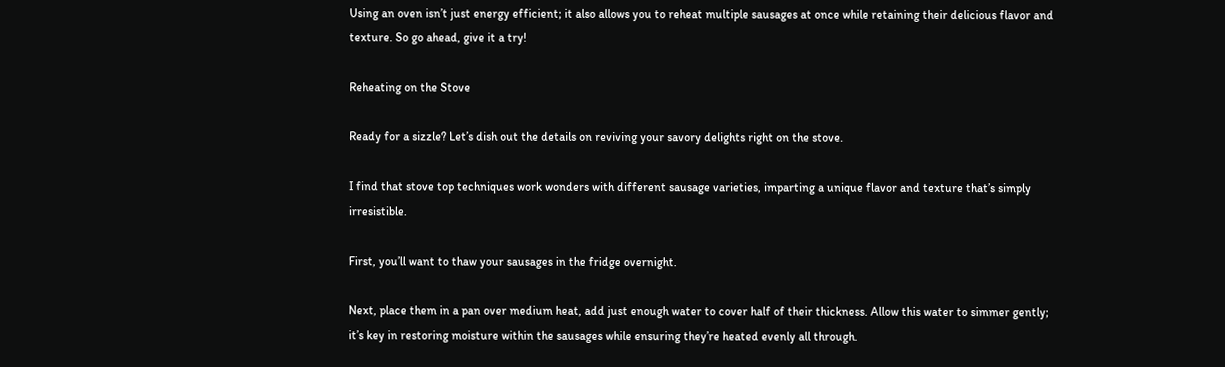Using an oven isn’t just energy efficient; it also allows you to reheat multiple sausages at once while retaining their delicious flavor and texture. So go ahead, give it a try!

Reheating on the Stove

Ready for a sizzle? Let’s dish out the details on reviving your savory delights right on the stove.

I find that stove top techniques work wonders with different sausage varieties, imparting a unique flavor and texture that’s simply irresistible.

First, you’ll want to thaw your sausages in the fridge overnight.

Next, place them in a pan over medium heat, add just enough water to cover half of their thickness. Allow this water to simmer gently; it’s key in restoring moisture within the sausages while ensuring they’re heated evenly all through.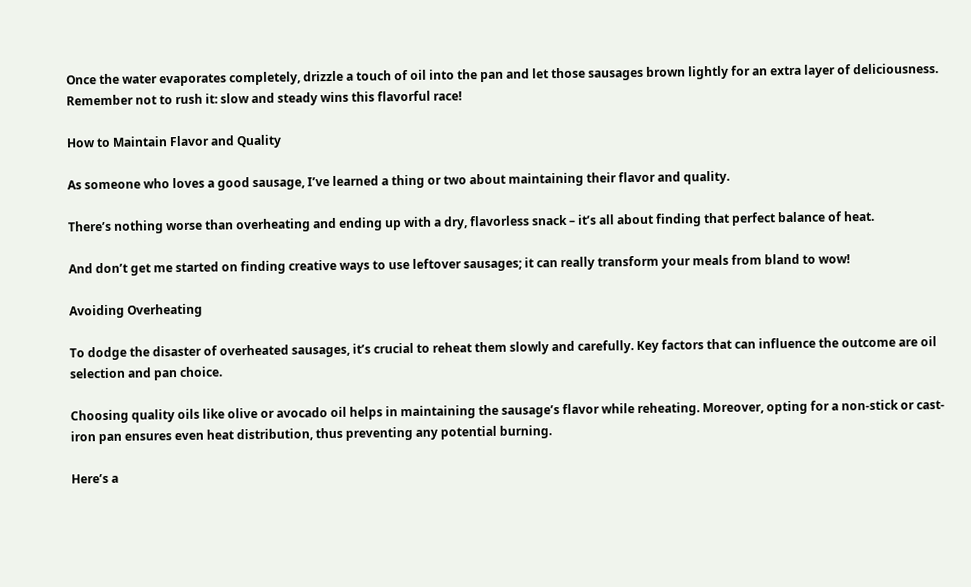Once the water evaporates completely, drizzle a touch of oil into the pan and let those sausages brown lightly for an extra layer of deliciousness. Remember not to rush it: slow and steady wins this flavorful race!

How to Maintain Flavor and Quality

As someone who loves a good sausage, I’ve learned a thing or two about maintaining their flavor and quality.

There’s nothing worse than overheating and ending up with a dry, flavorless snack – it’s all about finding that perfect balance of heat.

And don’t get me started on finding creative ways to use leftover sausages; it can really transform your meals from bland to wow!

Avoiding Overheating

To dodge the disaster of overheated sausages, it’s crucial to reheat them slowly and carefully. Key factors that can influence the outcome are oil selection and pan choice.

Choosing quality oils like olive or avocado oil helps in maintaining the sausage’s flavor while reheating. Moreover, opting for a non-stick or cast-iron pan ensures even heat distribution, thus preventing any potential burning.

Here’s a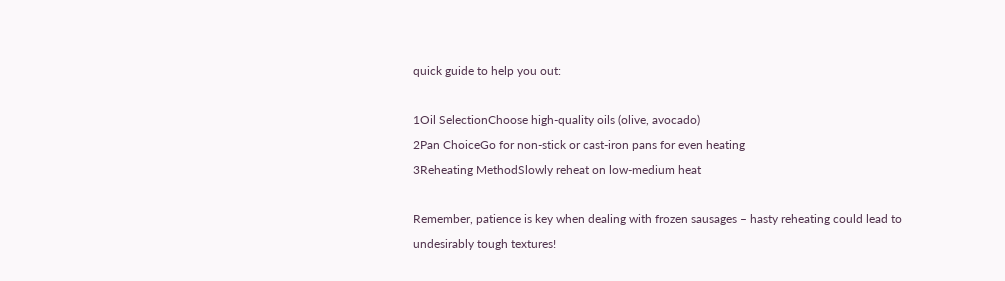quick guide to help you out:

1Oil SelectionChoose high-quality oils (olive, avocado)
2Pan ChoiceGo for non-stick or cast-iron pans for even heating
3Reheating MethodSlowly reheat on low-medium heat

Remember, patience is key when dealing with frozen sausages – hasty reheating could lead to undesirably tough textures!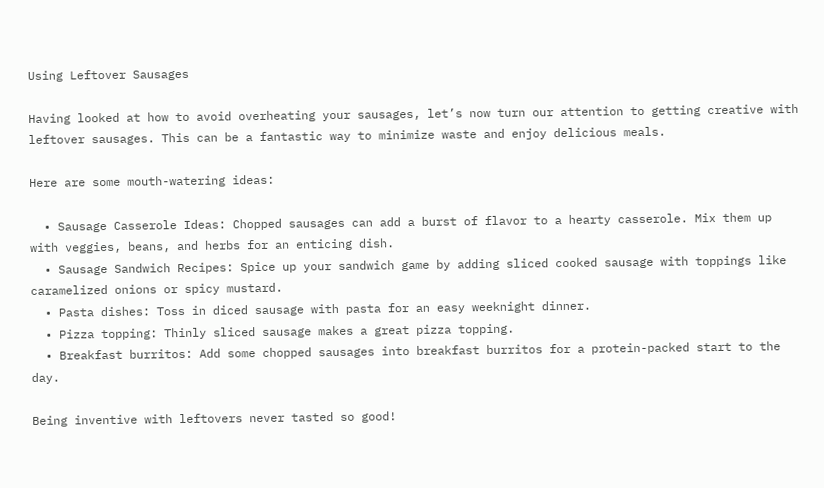Using Leftover Sausages

Having looked at how to avoid overheating your sausages, let’s now turn our attention to getting creative with leftover sausages. This can be a fantastic way to minimize waste and enjoy delicious meals.

Here are some mouth-watering ideas:

  • Sausage Casserole Ideas: Chopped sausages can add a burst of flavor to a hearty casserole. Mix them up with veggies, beans, and herbs for an enticing dish.
  • Sausage Sandwich Recipes: Spice up your sandwich game by adding sliced cooked sausage with toppings like caramelized onions or spicy mustard.
  • Pasta dishes: Toss in diced sausage with pasta for an easy weeknight dinner.
  • Pizza topping: Thinly sliced sausage makes a great pizza topping.
  • Breakfast burritos: Add some chopped sausages into breakfast burritos for a protein-packed start to the day.

Being inventive with leftovers never tasted so good!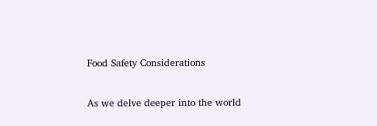Food Safety Considerations

As we delve deeper into the world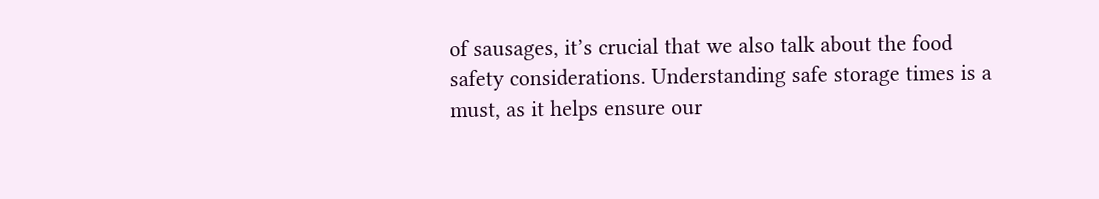of sausages, it’s crucial that we also talk about the food safety considerations. Understanding safe storage times is a must, as it helps ensure our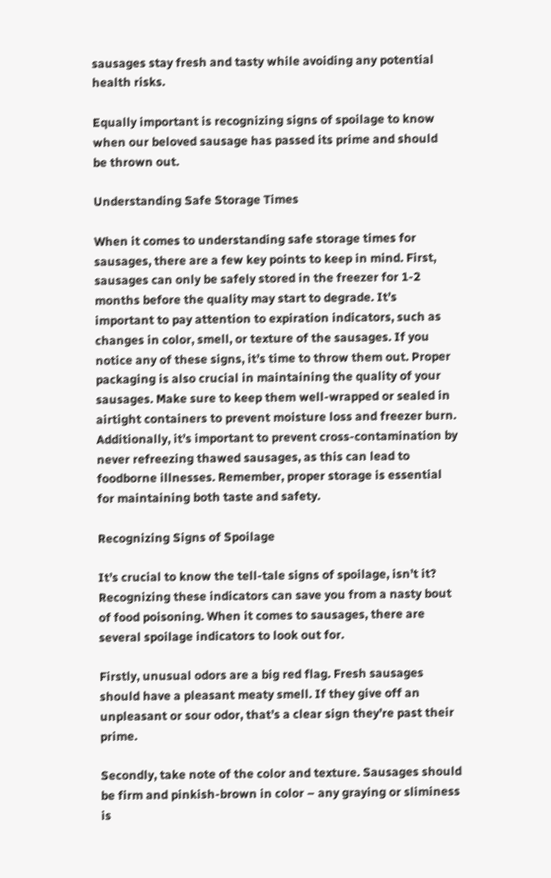sausages stay fresh and tasty while avoiding any potential health risks.

Equally important is recognizing signs of spoilage to know when our beloved sausage has passed its prime and should be thrown out.

Understanding Safe Storage Times

When it comes to understanding safe storage times for sausages, there are a few key points to keep in mind. First, sausages can only be safely stored in the freezer for 1-2 months before the quality may start to degrade. It’s important to pay attention to expiration indicators, such as changes in color, smell, or texture of the sausages. If you notice any of these signs, it’s time to throw them out. Proper packaging is also crucial in maintaining the quality of your sausages. Make sure to keep them well-wrapped or sealed in airtight containers to prevent moisture loss and freezer burn. Additionally, it’s important to prevent cross-contamination by never refreezing thawed sausages, as this can lead to foodborne illnesses. Remember, proper storage is essential for maintaining both taste and safety.

Recognizing Signs of Spoilage

It’s crucial to know the tell-tale signs of spoilage, isn’t it? Recognizing these indicators can save you from a nasty bout of food poisoning. When it comes to sausages, there are several spoilage indicators to look out for.

Firstly, unusual odors are a big red flag. Fresh sausages should have a pleasant meaty smell. If they give off an unpleasant or sour odor, that’s a clear sign they’re past their prime.

Secondly, take note of the color and texture. Sausages should be firm and pinkish-brown in color – any graying or sliminess is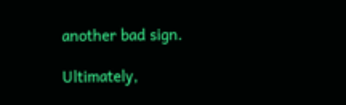another bad sign.

Ultimately,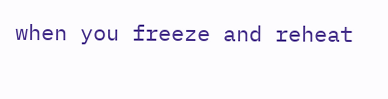when you freeze and reheat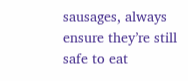sausages, always ensure they’re still safe to eat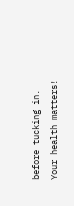before tucking in. Your health matters!